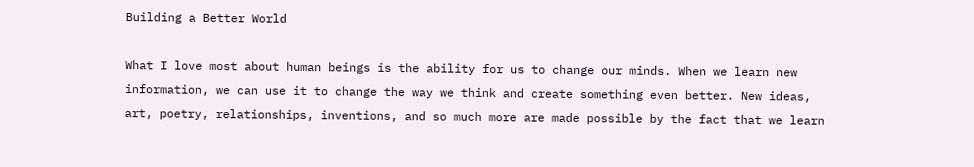Building a Better World

What I love most about human beings is the ability for us to change our minds. When we learn new information, we can use it to change the way we think and create something even better. New ideas, art, poetry, relationships, inventions, and so much more are made possible by the fact that we learn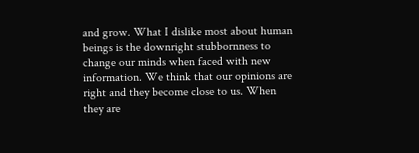and grow. What I dislike most about human beings is the downright stubbornness to change our minds when faced with new information. We think that our opinions are right and they become close to us. When they are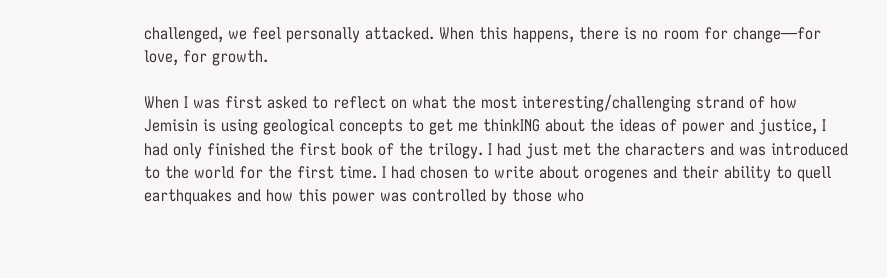challenged, we feel personally attacked. When this happens, there is no room for change—for love, for growth.

When I was first asked to reflect on what the most interesting/challenging strand of how Jemisin is using geological concepts to get me thinkING about the ideas of power and justice, I had only finished the first book of the trilogy. I had just met the characters and was introduced to the world for the first time. I had chosen to write about orogenes and their ability to quell earthquakes and how this power was controlled by those who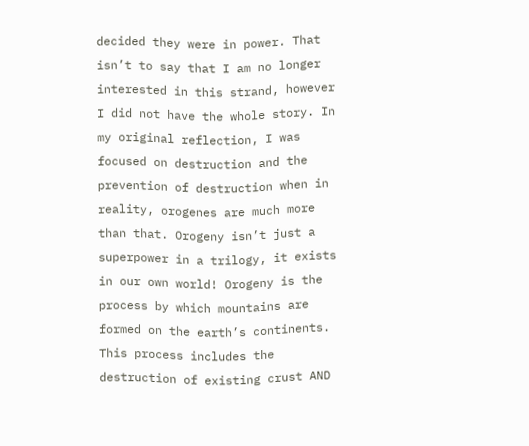decided they were in power. That isn’t to say that I am no longer interested in this strand, however I did not have the whole story. In my original reflection, I was focused on destruction and the prevention of destruction when in reality, orogenes are much more than that. Orogeny isn’t just a superpower in a trilogy, it exists in our own world! Orogeny is the process by which mountains are formed on the earth’s continents. This process includes the destruction of existing crust AND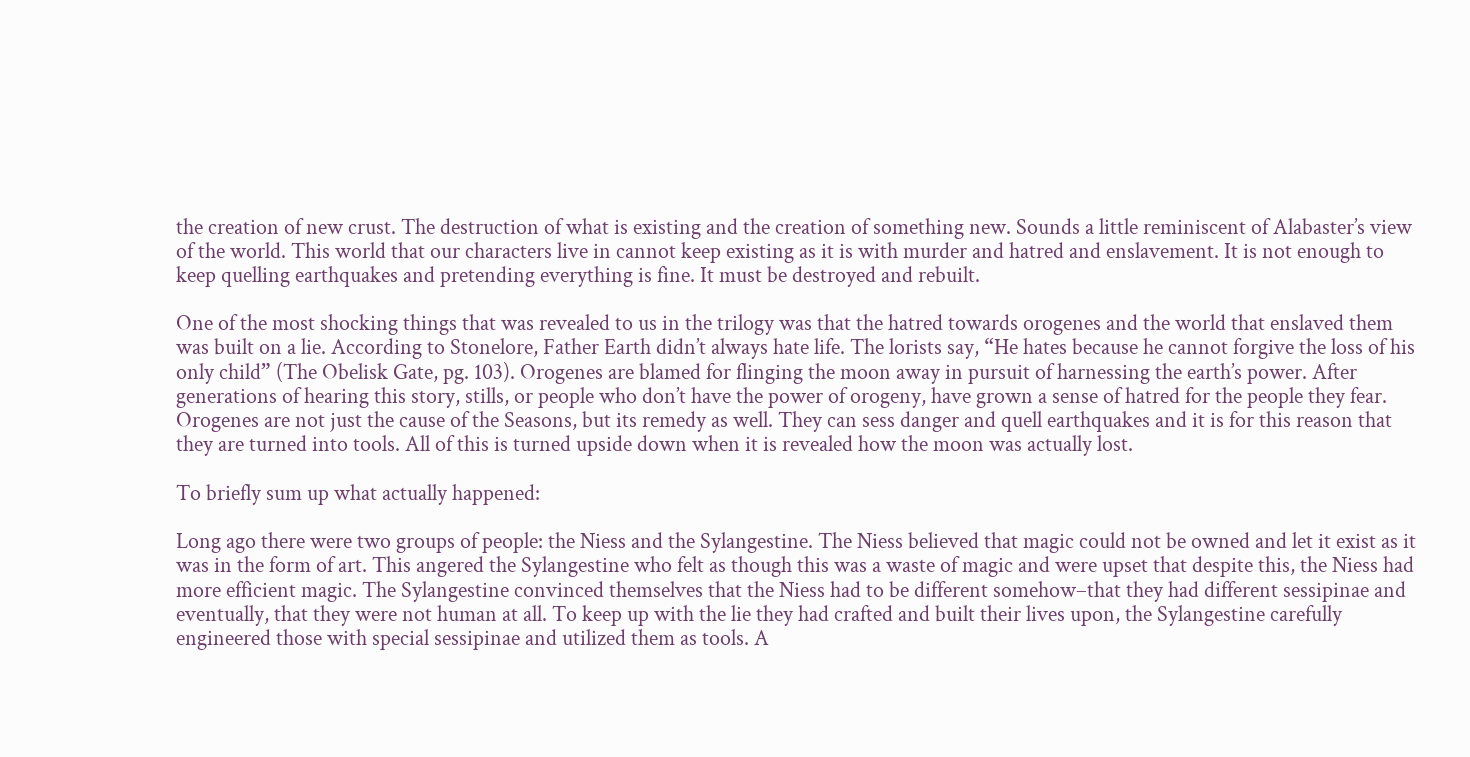the creation of new crust. The destruction of what is existing and the creation of something new. Sounds a little reminiscent of Alabaster’s view of the world. This world that our characters live in cannot keep existing as it is with murder and hatred and enslavement. It is not enough to keep quelling earthquakes and pretending everything is fine. It must be destroyed and rebuilt.

One of the most shocking things that was revealed to us in the trilogy was that the hatred towards orogenes and the world that enslaved them was built on a lie. According to Stonelore, Father Earth didn’t always hate life. The lorists say, “He hates because he cannot forgive the loss of his only child” (The Obelisk Gate, pg. 103). Orogenes are blamed for flinging the moon away in pursuit of harnessing the earth’s power. After generations of hearing this story, stills, or people who don’t have the power of orogeny, have grown a sense of hatred for the people they fear. Orogenes are not just the cause of the Seasons, but its remedy as well. They can sess danger and quell earthquakes and it is for this reason that they are turned into tools. All of this is turned upside down when it is revealed how the moon was actually lost.

To briefly sum up what actually happened:

Long ago there were two groups of people: the Niess and the Sylangestine. The Niess believed that magic could not be owned and let it exist as it was in the form of art. This angered the Sylangestine who felt as though this was a waste of magic and were upset that despite this, the Niess had more efficient magic. The Sylangestine convinced themselves that the Niess had to be different somehow–that they had different sessipinae and eventually, that they were not human at all. To keep up with the lie they had crafted and built their lives upon, the Sylangestine carefully engineered those with special sessipinae and utilized them as tools. A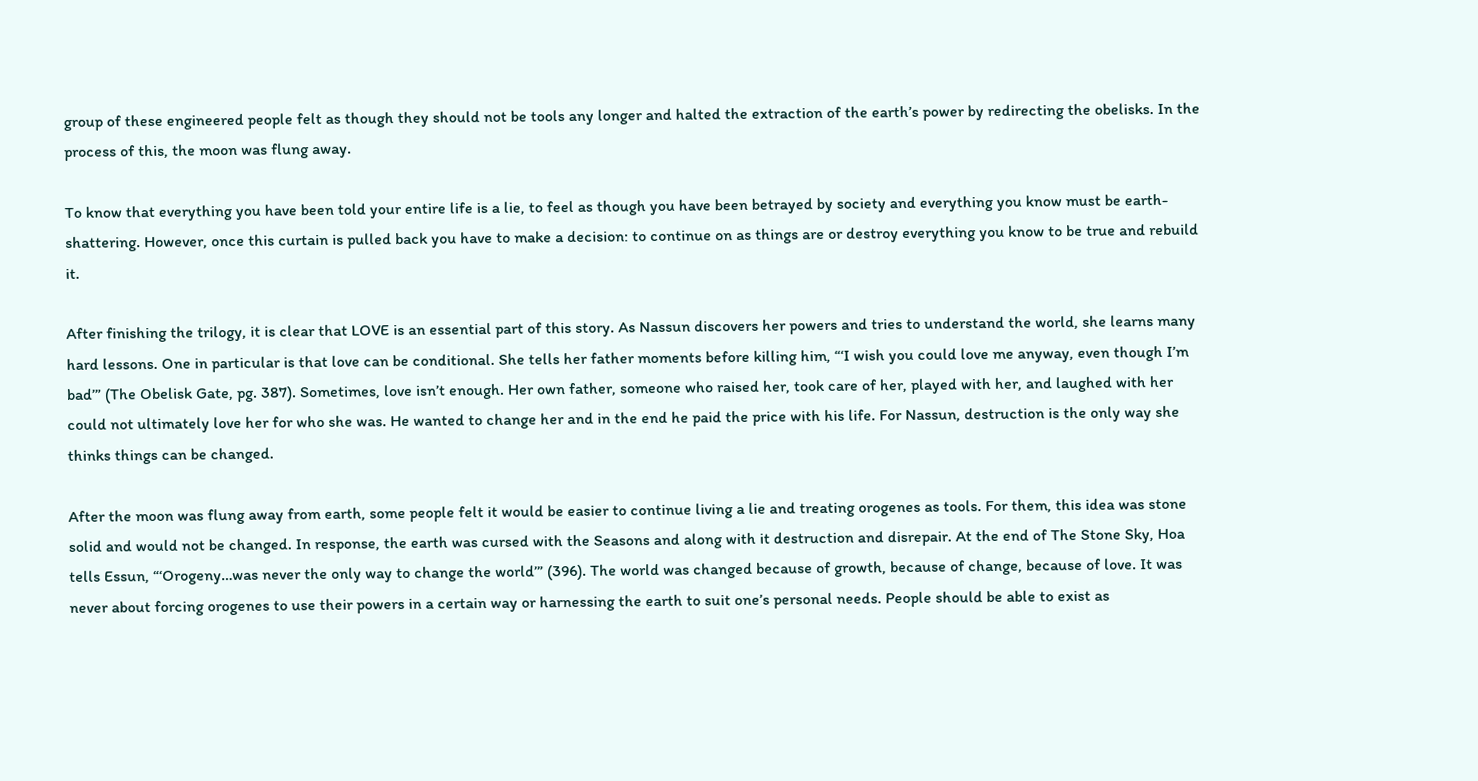group of these engineered people felt as though they should not be tools any longer and halted the extraction of the earth’s power by redirecting the obelisks. In the process of this, the moon was flung away.

To know that everything you have been told your entire life is a lie, to feel as though you have been betrayed by society and everything you know must be earth-shattering. However, once this curtain is pulled back you have to make a decision: to continue on as things are or destroy everything you know to be true and rebuild it.

After finishing the trilogy, it is clear that LOVE is an essential part of this story. As Nassun discovers her powers and tries to understand the world, she learns many hard lessons. One in particular is that love can be conditional. She tells her father moments before killing him, “‘I wish you could love me anyway, even though I’m bad’” (The Obelisk Gate, pg. 387). Sometimes, love isn’t enough. Her own father, someone who raised her, took care of her, played with her, and laughed with her could not ultimately love her for who she was. He wanted to change her and in the end he paid the price with his life. For Nassun, destruction is the only way she thinks things can be changed.

After the moon was flung away from earth, some people felt it would be easier to continue living a lie and treating orogenes as tools. For them, this idea was stone solid and would not be changed. In response, the earth was cursed with the Seasons and along with it destruction and disrepair. At the end of The Stone Sky, Hoa tells Essun, “‘Orogeny…was never the only way to change the world’” (396). The world was changed because of growth, because of change, because of love. It was never about forcing orogenes to use their powers in a certain way or harnessing the earth to suit one’s personal needs. People should be able to exist as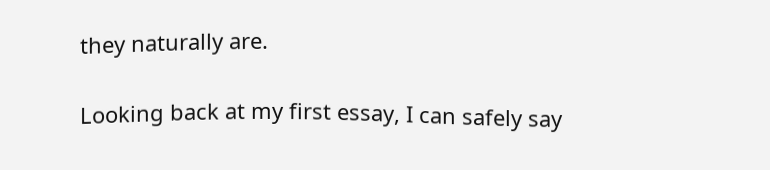they naturally are.

Looking back at my first essay, I can safely say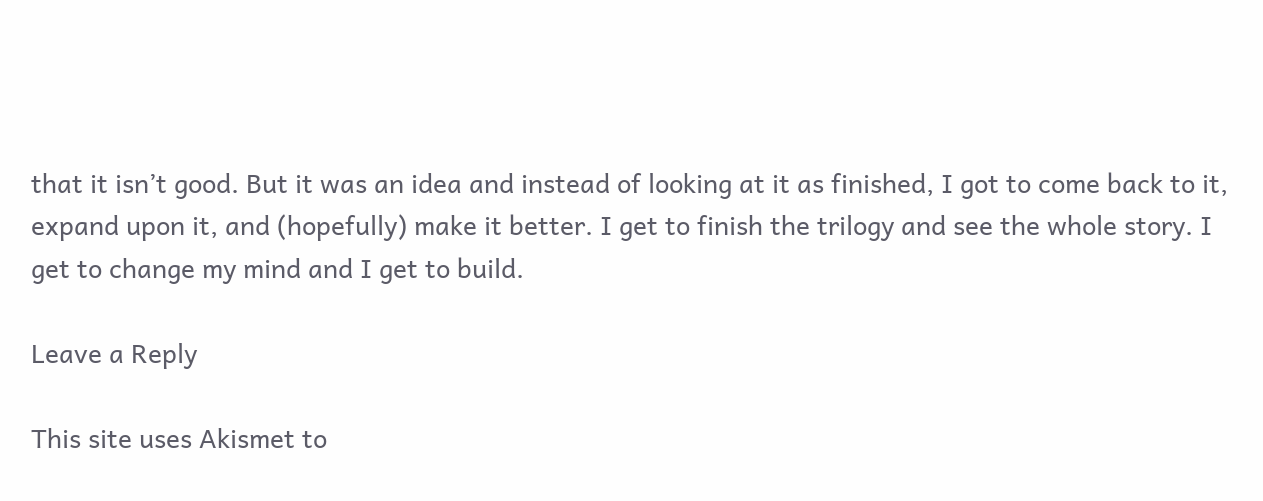that it isn’t good. But it was an idea and instead of looking at it as finished, I got to come back to it, expand upon it, and (hopefully) make it better. I get to finish the trilogy and see the whole story. I get to change my mind and I get to build.

Leave a Reply

This site uses Akismet to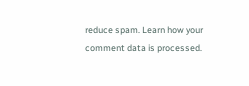reduce spam. Learn how your comment data is processed.